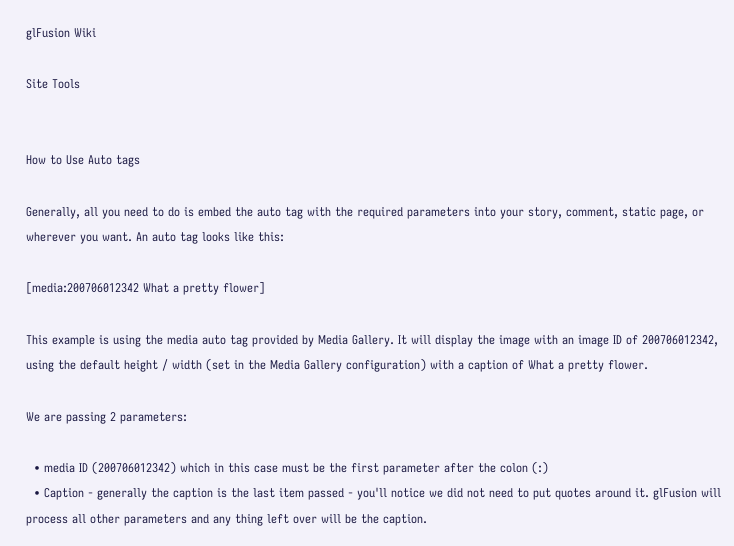glFusion Wiki

Site Tools


How to Use Auto tags

Generally, all you need to do is embed the auto tag with the required parameters into your story, comment, static page, or wherever you want. An auto tag looks like this:

[media:200706012342 What a pretty flower]

This example is using the media auto tag provided by Media Gallery. It will display the image with an image ID of 200706012342, using the default height / width (set in the Media Gallery configuration) with a caption of What a pretty flower.

We are passing 2 parameters:

  • media ID (200706012342) which in this case must be the first parameter after the colon (:)
  • Caption - generally the caption is the last item passed - you'll notice we did not need to put quotes around it. glFusion will process all other parameters and any thing left over will be the caption.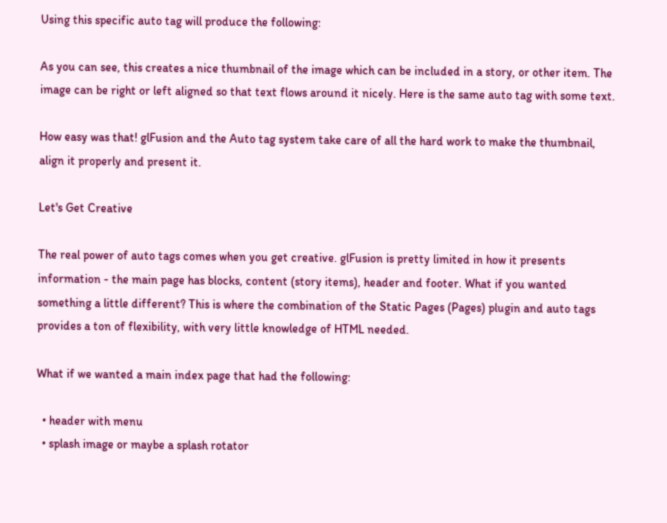Using this specific auto tag will produce the following:

As you can see, this creates a nice thumbnail of the image which can be included in a story, or other item. The image can be right or left aligned so that text flows around it nicely. Here is the same auto tag with some text.

How easy was that! glFusion and the Auto tag system take care of all the hard work to make the thumbnail, align it properly and present it.

Let's Get Creative

The real power of auto tags comes when you get creative. glFusion is pretty limited in how it presents information - the main page has blocks, content (story items), header and footer. What if you wanted something a little different? This is where the combination of the Static Pages (Pages) plugin and auto tags provides a ton of flexibility, with very little knowledge of HTML needed.

What if we wanted a main index page that had the following:

  • header with menu
  • splash image or maybe a splash rotator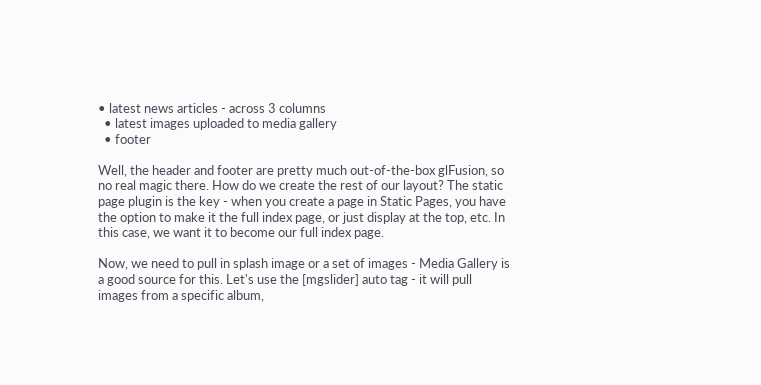• latest news articles - across 3 columns
  • latest images uploaded to media gallery
  • footer

Well, the header and footer are pretty much out-of-the-box glFusion, so no real magic there. How do we create the rest of our layout? The static page plugin is the key - when you create a page in Static Pages, you have the option to make it the full index page, or just display at the top, etc. In this case, we want it to become our full index page.

Now, we need to pull in splash image or a set of images - Media Gallery is a good source for this. Let's use the [mgslider] auto tag - it will pull images from a specific album,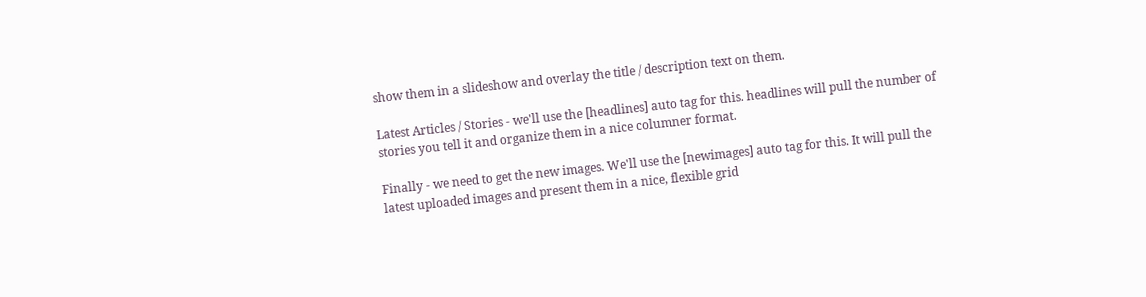show them in a slideshow and overlay the title / description text on them.

Latest Articles / Stories - we'll use the [headlines] auto tag for this. headlines will pull the number of stories you tell it and organize them in a nice columner format.

Finally - we need to get the new images. We'll use the [newimages] auto tag for this. It will pull the latest uploaded images and present them in a nice, flexible grid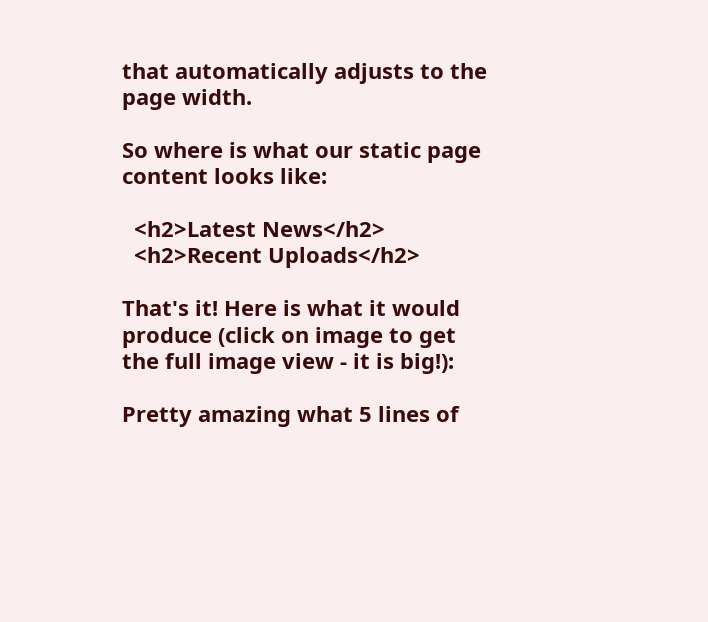that automatically adjusts to the page width.

So where is what our static page content looks like:

  <h2>Latest News</h2>
  <h2>Recent Uploads</h2>

That's it! Here is what it would produce (click on image to get the full image view - it is big!):

Pretty amazing what 5 lines of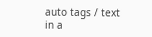auto tags / text in a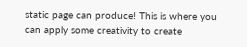static page can produce! This is where you can apply some creativity to create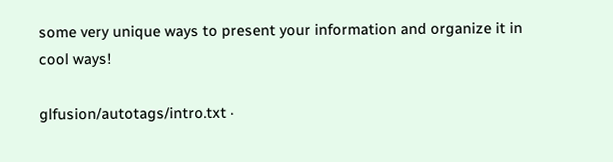some very unique ways to present your information and organize it in cool ways!

glfusion/autotags/intro.txt ·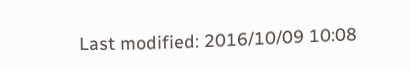Last modified: 2016/10/09 10:08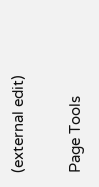(external edit)

Page Tools